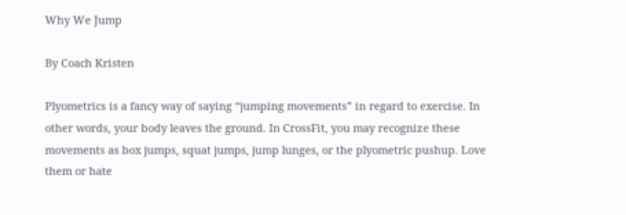Why We Jump

By Coach Kristen

Plyometrics is a fancy way of saying “jumping movements” in regard to exercise. In other words, your body leaves the ground. In CrossFit, you may recognize these movements as box jumps, squat jumps, jump lunges, or the plyometric pushup. Love them or hate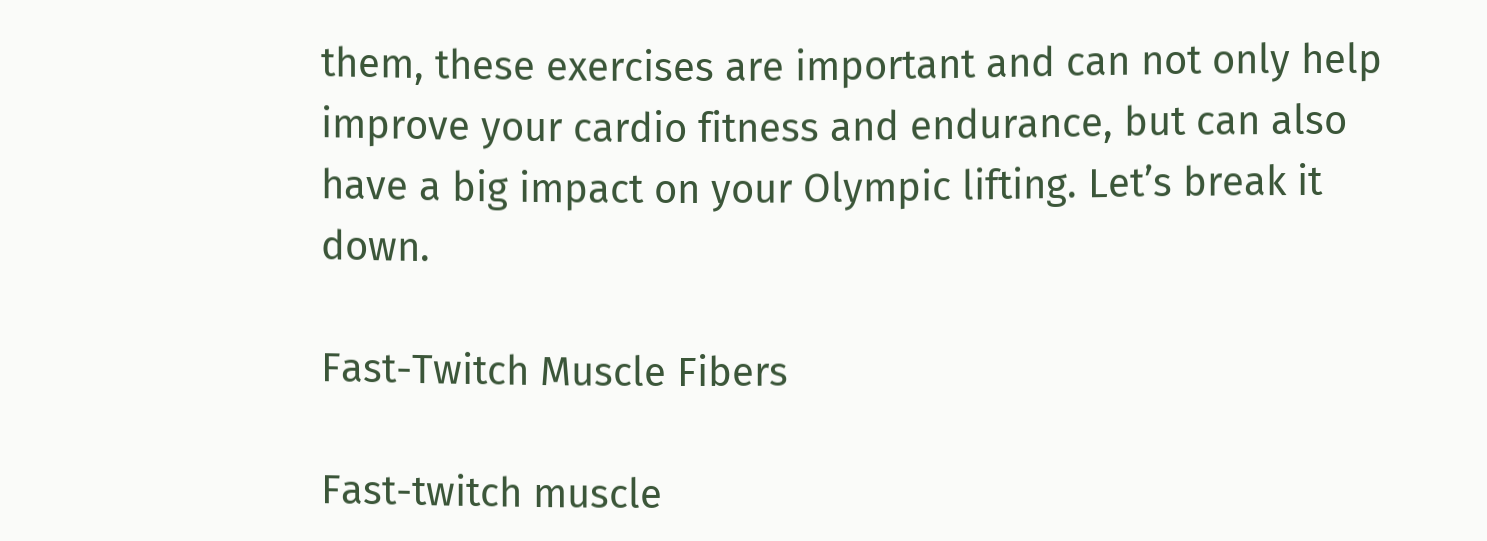them, these exercises are important and can not only help improve your cardio fitness and endurance, but can also have a big impact on your Olympic lifting. Let’s break it down.

Fast-Twitch Muscle Fibers

Fast-twitch muscle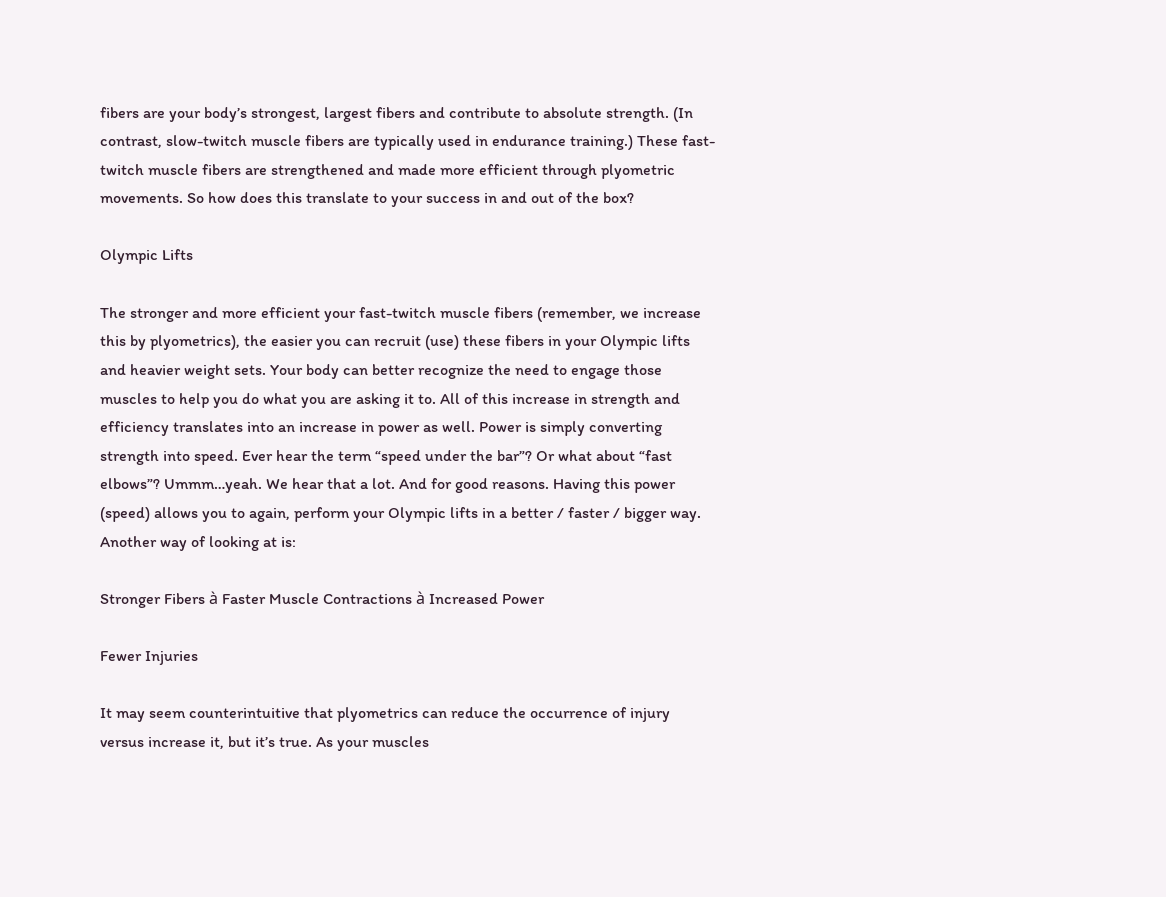fibers are your body’s strongest, largest fibers and contribute to absolute strength. (In contrast, slow-twitch muscle fibers are typically used in endurance training.) These fast-twitch muscle fibers are strengthened and made more efficient through plyometric movements. So how does this translate to your success in and out of the box?

Olympic Lifts

The stronger and more efficient your fast-twitch muscle fibers (remember, we increase this by plyometrics), the easier you can recruit (use) these fibers in your Olympic lifts and heavier weight sets. Your body can better recognize the need to engage those muscles to help you do what you are asking it to. All of this increase in strength and efficiency translates into an increase in power as well. Power is simply converting strength into speed. Ever hear the term “speed under the bar”? Or what about “fast elbows”? Ummm…yeah. We hear that a lot. And for good reasons. Having this power (speed) allows you to again, perform your Olympic lifts in a better / faster / bigger way.  Another way of looking at is:

Stronger Fibers à Faster Muscle Contractions à Increased Power

Fewer Injuries

It may seem counterintuitive that plyometrics can reduce the occurrence of injury versus increase it, but it’s true. As your muscles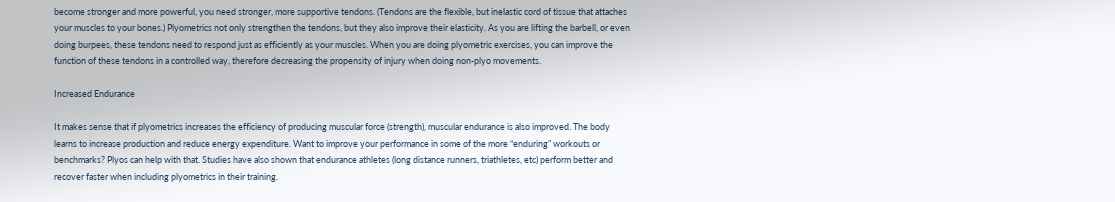become stronger and more powerful, you need stronger, more supportive tendons. (Tendons are the flexible, but inelastic cord of tissue that attaches your muscles to your bones.) Plyometrics not only strengthen the tendons, but they also improve their elasticity. As you are lifting the barbell, or even doing burpees, these tendons need to respond just as efficiently as your muscles. When you are doing plyometric exercises, you can improve the function of these tendons in a controlled way, therefore decreasing the propensity of injury when doing non-plyo movements.

Increased Endurance

It makes sense that if plyometrics increases the efficiency of producing muscular force (strength), muscular endurance is also improved. The body learns to increase production and reduce energy expenditure. Want to improve your performance in some of the more “enduring” workouts or benchmarks? Plyos can help with that. Studies have also shown that endurance athletes (long distance runners, triathletes, etc) perform better and recover faster when including plyometrics in their training.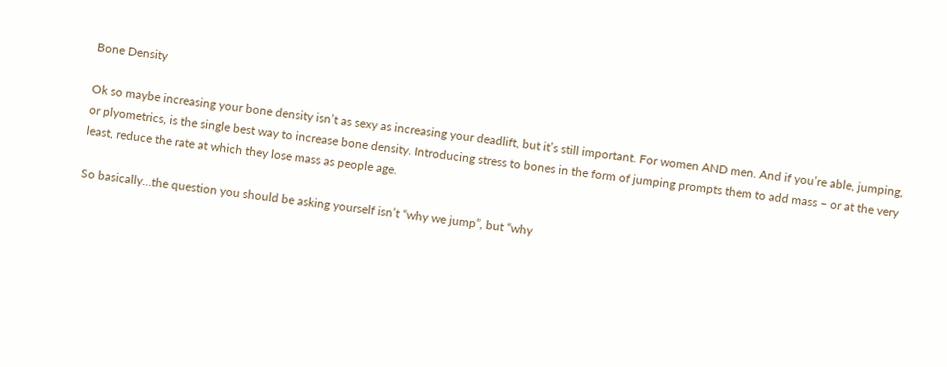Bone Density

Ok so maybe increasing your bone density isn’t as sexy as increasing your deadlift, but it’s still important. For women AND men. And if you’re able, jumping, or plyometrics, is the single best way to increase bone density. Introducing stress to bones in the form of jumping prompts them to add mass – or at the very least, reduce the rate at which they lose mass as people age.

So basically…the question you should be asking yourself isn’t “why we jump”, but “why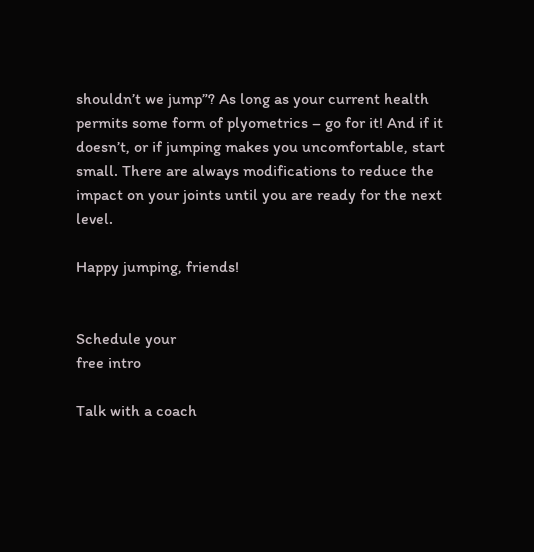shouldn’t we jump”? As long as your current health permits some form of plyometrics – go for it! And if it doesn’t, or if jumping makes you uncomfortable, start small. There are always modifications to reduce the impact on your joints until you are ready for the next level.

Happy jumping, friends!


Schedule your
free intro

Talk with a coach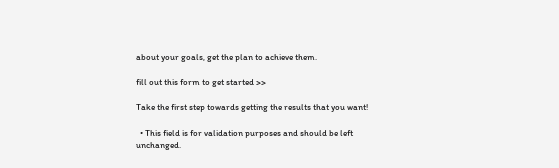about your goals, get the plan to achieve them.

fill out this form to get started >>

Take the first step towards getting the results that you want!

  • This field is for validation purposes and should be left unchanged.